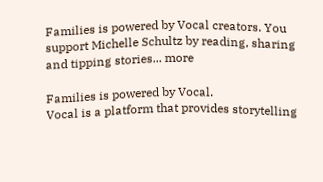Families is powered by Vocal creators. You support Michelle Schultz by reading, sharing and tipping stories... more

Families is powered by Vocal.
Vocal is a platform that provides storytelling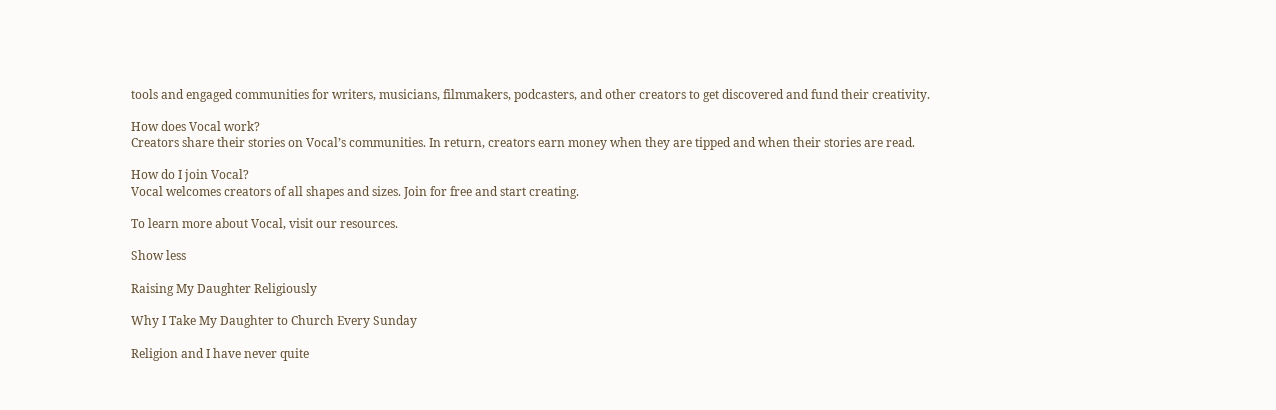tools and engaged communities for writers, musicians, filmmakers, podcasters, and other creators to get discovered and fund their creativity.

How does Vocal work?
Creators share their stories on Vocal’s communities. In return, creators earn money when they are tipped and when their stories are read.

How do I join Vocal?
Vocal welcomes creators of all shapes and sizes. Join for free and start creating.

To learn more about Vocal, visit our resources.

Show less

Raising My Daughter Religiously

Why I Take My Daughter to Church Every Sunday

Religion and I have never quite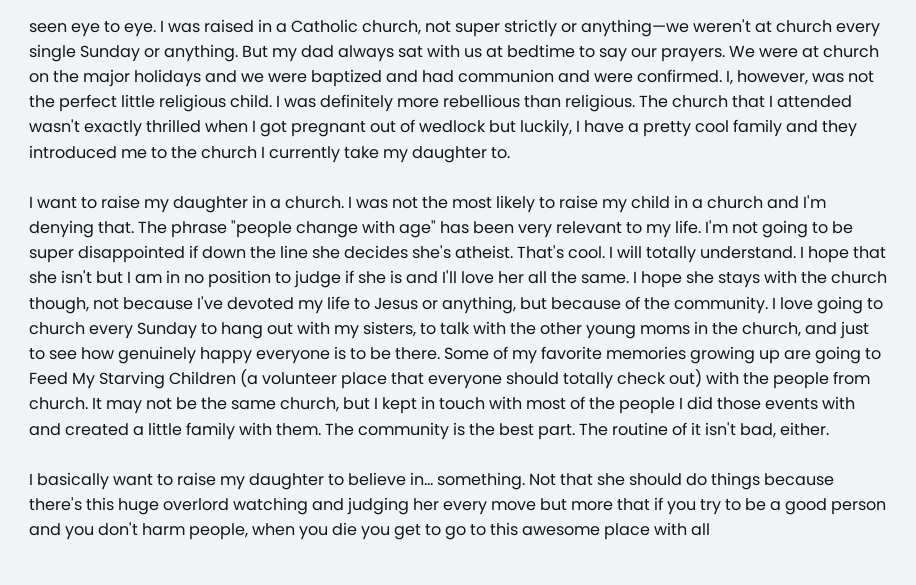seen eye to eye. I was raised in a Catholic church, not super strictly or anything—we weren't at church every single Sunday or anything. But my dad always sat with us at bedtime to say our prayers. We were at church on the major holidays and we were baptized and had communion and were confirmed. I, however, was not the perfect little religious child. I was definitely more rebellious than religious. The church that I attended wasn't exactly thrilled when I got pregnant out of wedlock but luckily, I have a pretty cool family and they introduced me to the church I currently take my daughter to.

I want to raise my daughter in a church. I was not the most likely to raise my child in a church and I'm denying that. The phrase "people change with age" has been very relevant to my life. I'm not going to be super disappointed if down the line she decides she's atheist. That's cool. I will totally understand. I hope that she isn't but I am in no position to judge if she is and I'll love her all the same. I hope she stays with the church though, not because I've devoted my life to Jesus or anything, but because of the community. I love going to church every Sunday to hang out with my sisters, to talk with the other young moms in the church, and just to see how genuinely happy everyone is to be there. Some of my favorite memories growing up are going to Feed My Starving Children (a volunteer place that everyone should totally check out) with the people from church. It may not be the same church, but I kept in touch with most of the people I did those events with and created a little family with them. The community is the best part. The routine of it isn't bad, either.

I basically want to raise my daughter to believe in... something. Not that she should do things because there's this huge overlord watching and judging her every move but more that if you try to be a good person and you don't harm people, when you die you get to go to this awesome place with all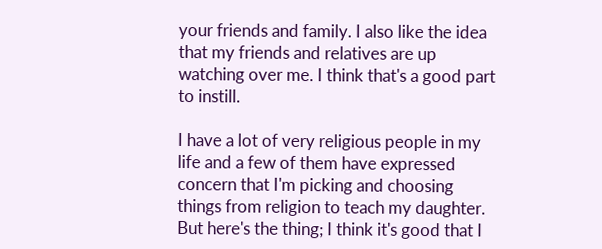your friends and family. I also like the idea that my friends and relatives are up watching over me. I think that's a good part to instill.

I have a lot of very religious people in my life and a few of them have expressed concern that I'm picking and choosing things from religion to teach my daughter. But here's the thing; I think it's good that I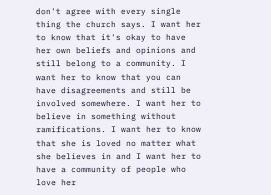don't agree with every single thing the church says. I want her to know that it's okay to have her own beliefs and opinions and still belong to a community. I want her to know that you can have disagreements and still be involved somewhere. I want her to believe in something without ramifications. I want her to know that she is loved no matter what she believes in and I want her to have a community of people who love her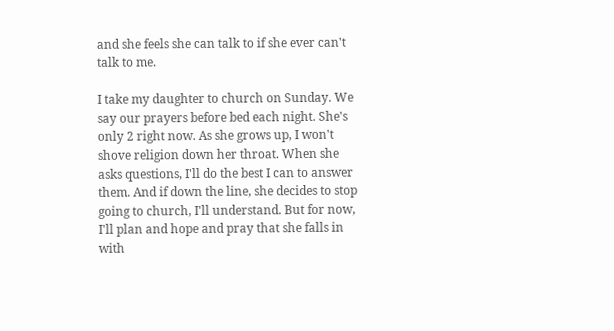and she feels she can talk to if she ever can't talk to me.

I take my daughter to church on Sunday. We say our prayers before bed each night. She's only 2 right now. As she grows up, I won't shove religion down her throat. When she asks questions, I'll do the best I can to answer them. And if down the line, she decides to stop going to church, I'll understand. But for now, I'll plan and hope and pray that she falls in with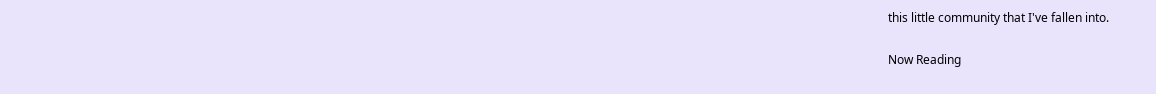this little community that I've fallen into.

Now Reading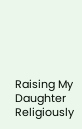Raising My Daughter Religiously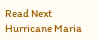Read Next
Hurricane Maria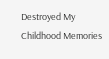Destroyed My Childhood Memories